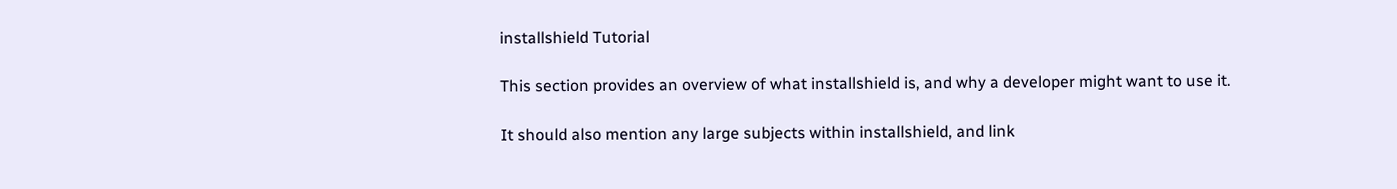installshield Tutorial

This section provides an overview of what installshield is, and why a developer might want to use it.

It should also mention any large subjects within installshield, and link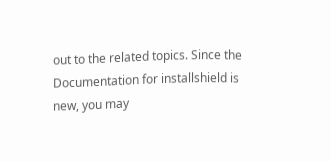out to the related topics. Since the Documentation for installshield is new, you may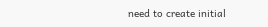need to create initial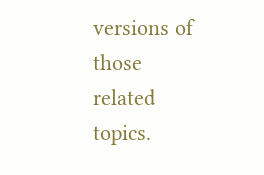versions of those related topics.